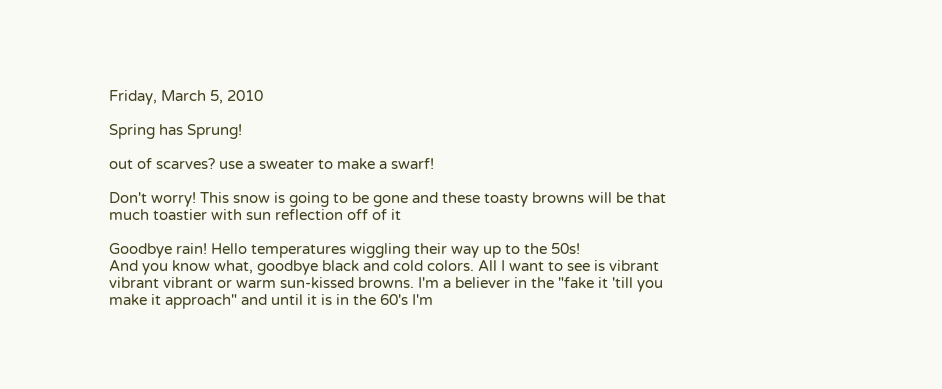Friday, March 5, 2010

Spring has Sprung!

out of scarves? use a sweater to make a swarf!

Don't worry! This snow is going to be gone and these toasty browns will be that much toastier with sun reflection off of it

Goodbye rain! Hello temperatures wiggling their way up to the 50s!
And you know what, goodbye black and cold colors. All I want to see is vibrant vibrant vibrant or warm sun-kissed browns. I'm a believer in the "fake it 'till you make it approach" and until it is in the 60's I'm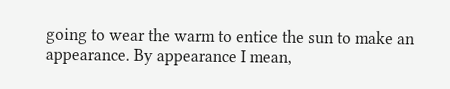going to wear the warm to entice the sun to make an appearance. By appearance I mean,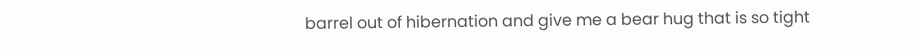barrel out of hibernation and give me a bear hug that is so tight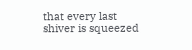that every last shiver is squeezed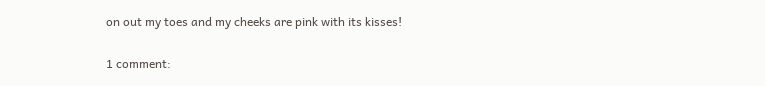on out my toes and my cheeks are pink with its kisses!

1 comment: